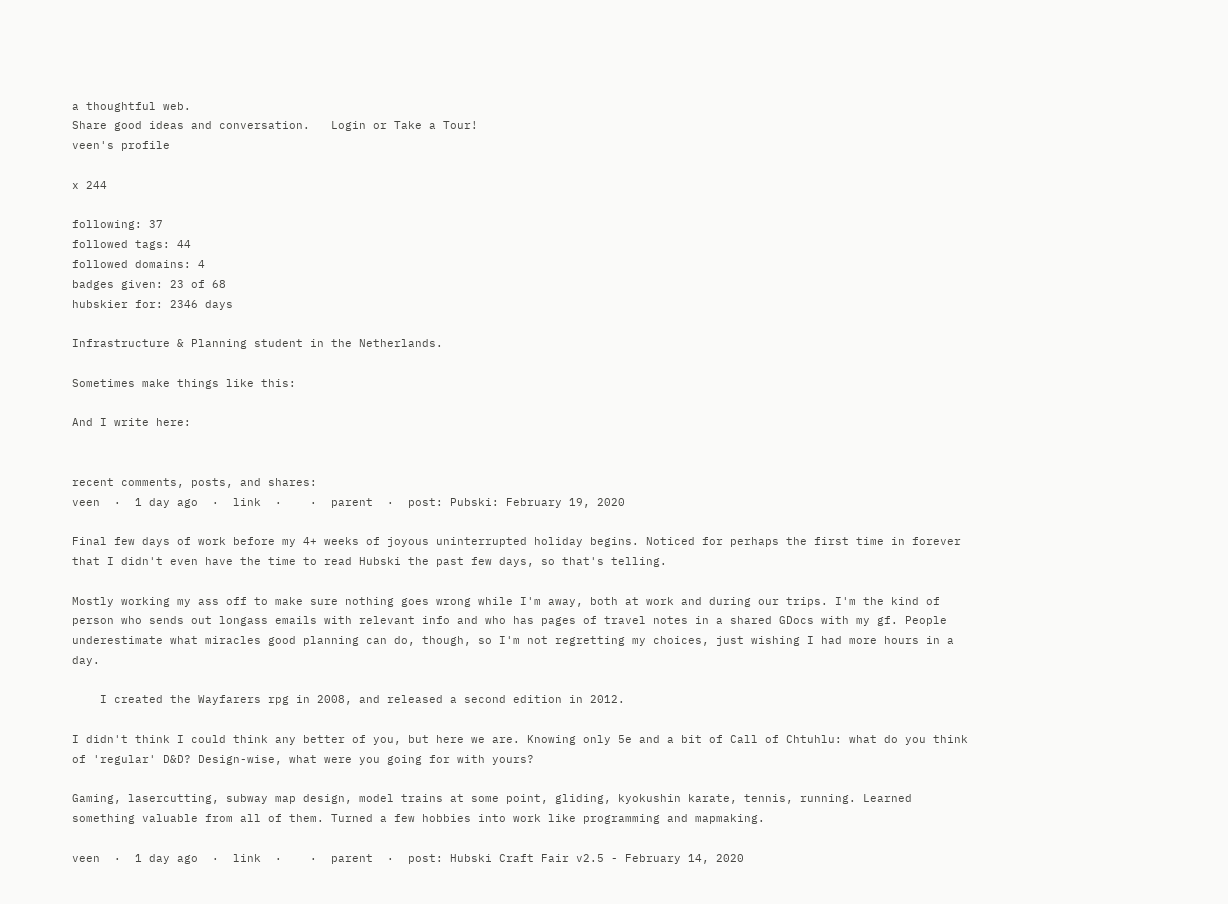a thoughtful web.
Share good ideas and conversation.   Login or Take a Tour!
veen's profile

x 244

following: 37
followed tags: 44
followed domains: 4
badges given: 23 of 68
hubskier for: 2346 days

Infrastructure & Planning student in the Netherlands.

Sometimes make things like this:

And I write here:


recent comments, posts, and shares:
veen  ·  1 day ago  ·  link  ·    ·  parent  ·  post: Pubski: February 19, 2020

Final few days of work before my 4+ weeks of joyous uninterrupted holiday begins. Noticed for perhaps the first time in forever that I didn't even have the time to read Hubski the past few days, so that's telling.

Mostly working my ass off to make sure nothing goes wrong while I'm away, both at work and during our trips. I'm the kind of person who sends out longass emails with relevant info and who has pages of travel notes in a shared GDocs with my gf. People underestimate what miracles good planning can do, though, so I'm not regretting my choices, just wishing I had more hours in a day.

    I created the Wayfarers rpg in 2008, and released a second edition in 2012.

I didn't think I could think any better of you, but here we are. Knowing only 5e and a bit of Call of Chtuhlu: what do you think of 'regular' D&D? Design-wise, what were you going for with yours?

Gaming, lasercutting, subway map design, model trains at some point, gliding, kyokushin karate, tennis, running. Learned something valuable from all of them. Turned a few hobbies into work like programming and mapmaking.

veen  ·  1 day ago  ·  link  ·    ·  parent  ·  post: Hubski Craft Fair v2.5 - February 14, 2020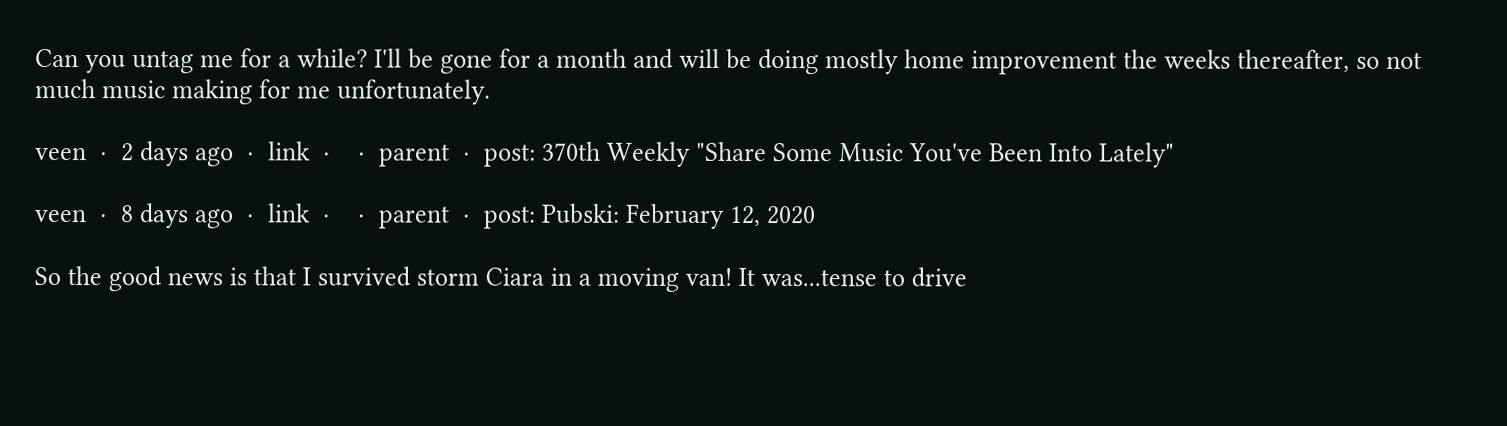Can you untag me for a while? I'll be gone for a month and will be doing mostly home improvement the weeks thereafter, so not much music making for me unfortunately.

veen  ·  2 days ago  ·  link  ·    ·  parent  ·  post: 370th Weekly "Share Some Music You've Been Into Lately"

veen  ·  8 days ago  ·  link  ·    ·  parent  ·  post: Pubski: February 12, 2020

So the good news is that I survived storm Ciara in a moving van! It was...tense to drive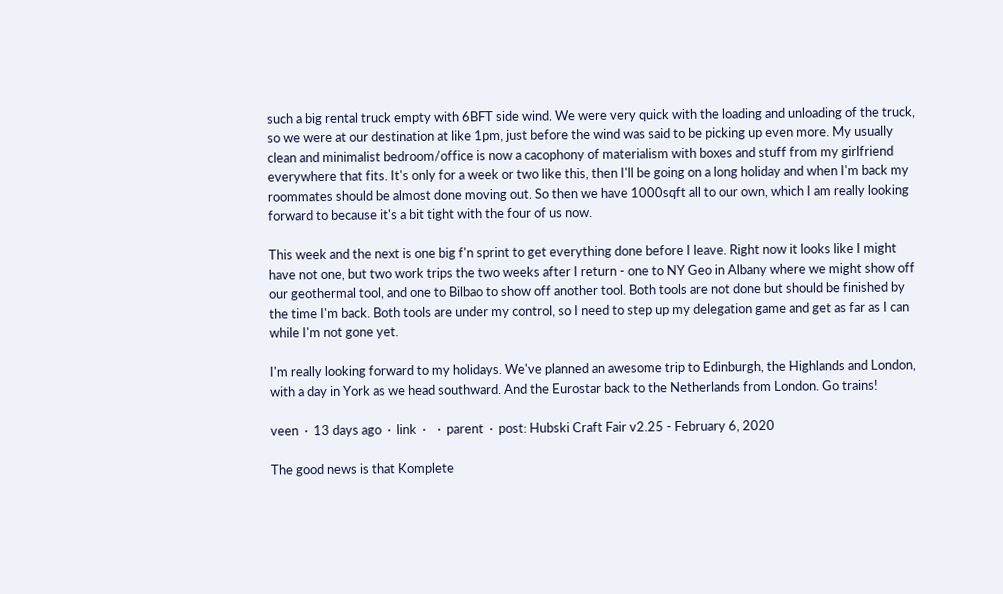such a big rental truck empty with 6BFT side wind. We were very quick with the loading and unloading of the truck, so we were at our destination at like 1pm, just before the wind was said to be picking up even more. My usually clean and minimalist bedroom/office is now a cacophony of materialism with boxes and stuff from my girlfriend everywhere that fits. It's only for a week or two like this, then I'll be going on a long holiday and when I'm back my roommates should be almost done moving out. So then we have 1000sqft all to our own, which I am really looking forward to because it's a bit tight with the four of us now.

This week and the next is one big f'n sprint to get everything done before I leave. Right now it looks like I might have not one, but two work trips the two weeks after I return - one to NY Geo in Albany where we might show off our geothermal tool, and one to Bilbao to show off another tool. Both tools are not done but should be finished by the time I'm back. Both tools are under my control, so I need to step up my delegation game and get as far as I can while I'm not gone yet.

I'm really looking forward to my holidays. We've planned an awesome trip to Edinburgh, the Highlands and London, with a day in York as we head southward. And the Eurostar back to the Netherlands from London. Go trains!

veen  ·  13 days ago  ·  link  ·    ·  parent  ·  post: Hubski Craft Fair v2.25 - February 6, 2020

The good news is that Komplete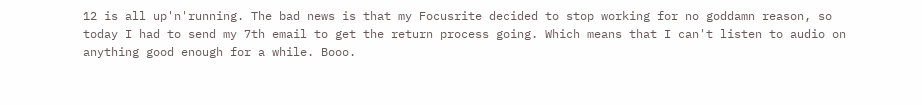12 is all up'n'running. The bad news is that my Focusrite decided to stop working for no goddamn reason, so today I had to send my 7th email to get the return process going. Which means that I can't listen to audio on anything good enough for a while. Booo.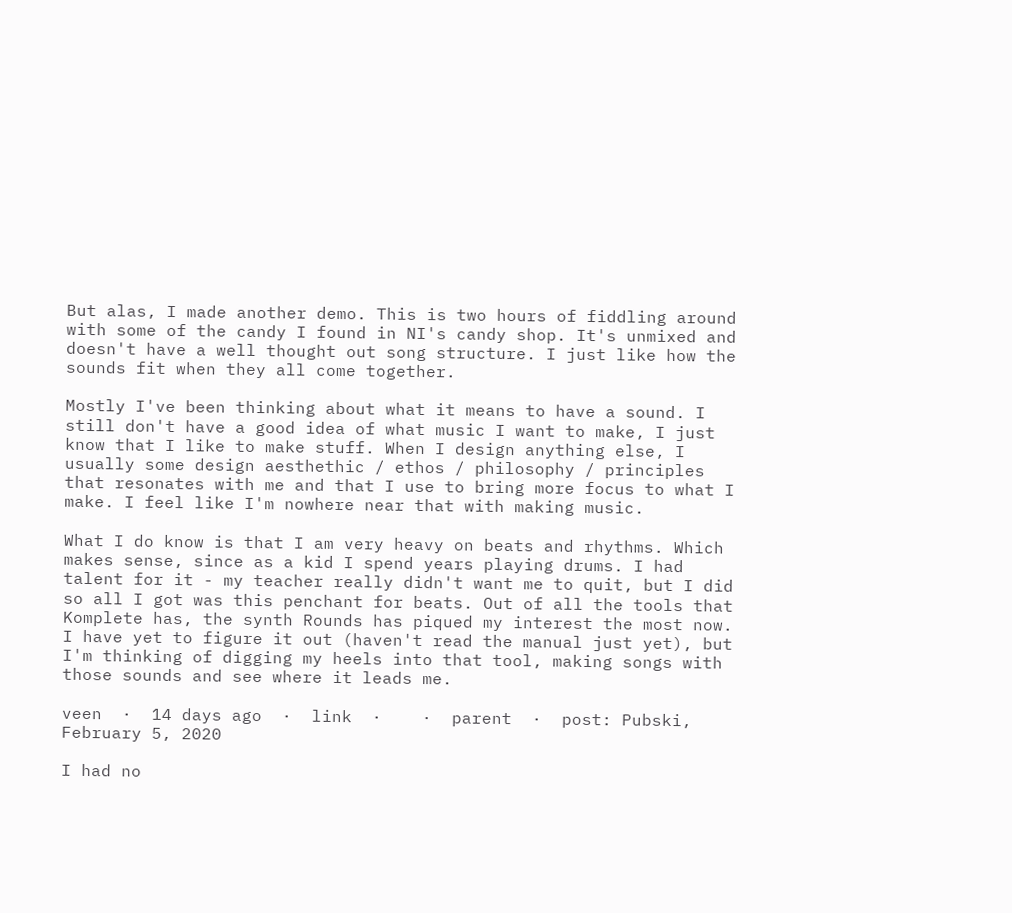But alas, I made another demo. This is two hours of fiddling around with some of the candy I found in NI's candy shop. It's unmixed and doesn't have a well thought out song structure. I just like how the sounds fit when they all come together.

Mostly I've been thinking about what it means to have a sound. I still don't have a good idea of what music I want to make, I just know that I like to make stuff. When I design anything else, I usually some design aesthethic / ethos / philosophy / principles that resonates with me and that I use to bring more focus to what I make. I feel like I'm nowhere near that with making music.

What I do know is that I am very heavy on beats and rhythms. Which makes sense, since as a kid I spend years playing drums. I had talent for it - my teacher really didn't want me to quit, but I did so all I got was this penchant for beats. Out of all the tools that Komplete has, the synth Rounds has piqued my interest the most now. I have yet to figure it out (haven't read the manual just yet), but I'm thinking of digging my heels into that tool, making songs with those sounds and see where it leads me.

veen  ·  14 days ago  ·  link  ·    ·  parent  ·  post: Pubski, February 5, 2020

I had no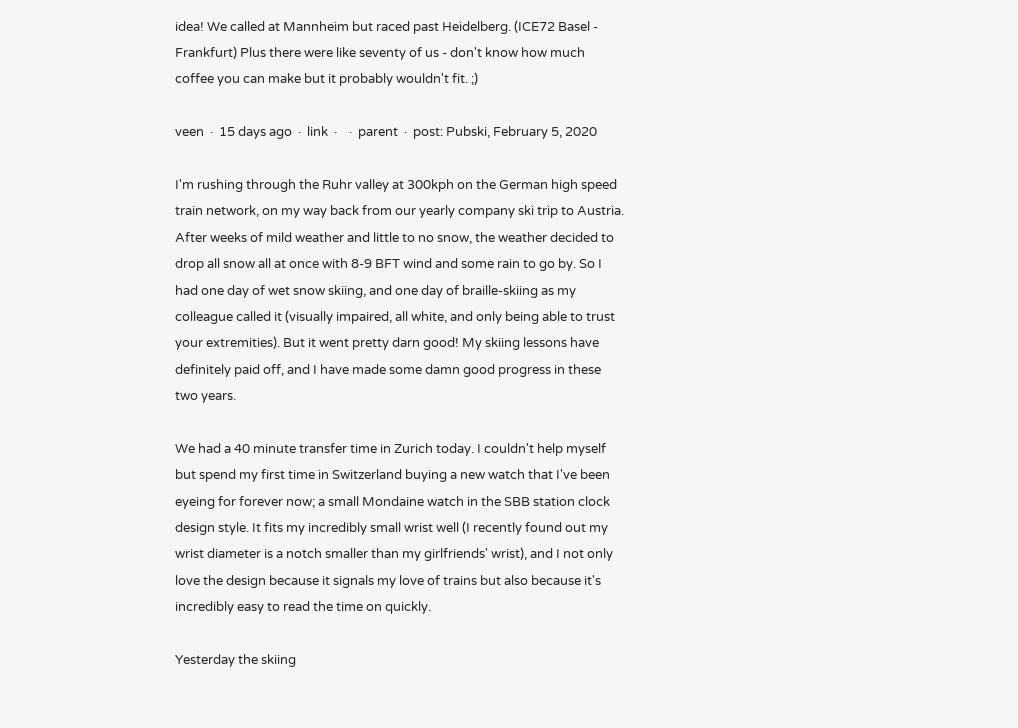idea! We called at Mannheim but raced past Heidelberg. (ICE72 Basel - Frankfurt) Plus there were like seventy of us - don't know how much coffee you can make but it probably wouldn't fit. ;)

veen  ·  15 days ago  ·  link  ·    ·  parent  ·  post: Pubski, February 5, 2020

I'm rushing through the Ruhr valley at 300kph on the German high speed train network, on my way back from our yearly company ski trip to Austria. After weeks of mild weather and little to no snow, the weather decided to drop all snow all at once with 8-9 BFT wind and some rain to go by. So I had one day of wet snow skiing, and one day of braille-skiing as my colleague called it (visually impaired, all white, and only being able to trust your extremities). But it went pretty darn good! My skiing lessons have definitely paid off, and I have made some damn good progress in these two years.

We had a 40 minute transfer time in Zurich today. I couldn't help myself but spend my first time in Switzerland buying a new watch that I've been eyeing for forever now; a small Mondaine watch in the SBB station clock design style. It fits my incredibly small wrist well (I recently found out my wrist diameter is a notch smaller than my girlfriends' wrist), and I not only love the design because it signals my love of trains but also because it's incredibly easy to read the time on quickly.

Yesterday the skiing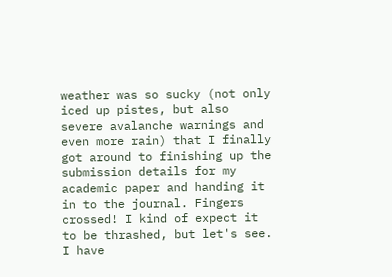weather was so sucky (not only iced up pistes, but also severe avalanche warnings and even more rain) that I finally got around to finishing up the submission details for my academic paper and handing it in to the journal. Fingers crossed! I kind of expect it to be thrashed, but let's see. I have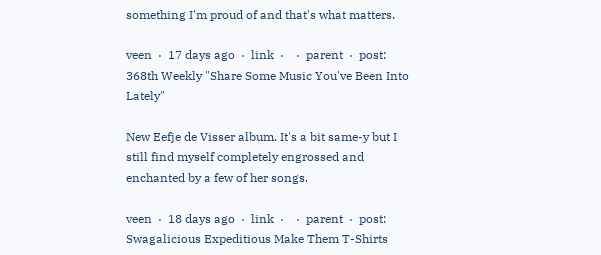something I'm proud of and that's what matters.

veen  ·  17 days ago  ·  link  ·    ·  parent  ·  post: 368th Weekly "Share Some Music You've Been Into Lately"

New Eefje de Visser album. It's a bit same-y but I still find myself completely engrossed and enchanted by a few of her songs.

veen  ·  18 days ago  ·  link  ·    ·  parent  ·  post: Swagalicious Expeditious Make Them T-Shirts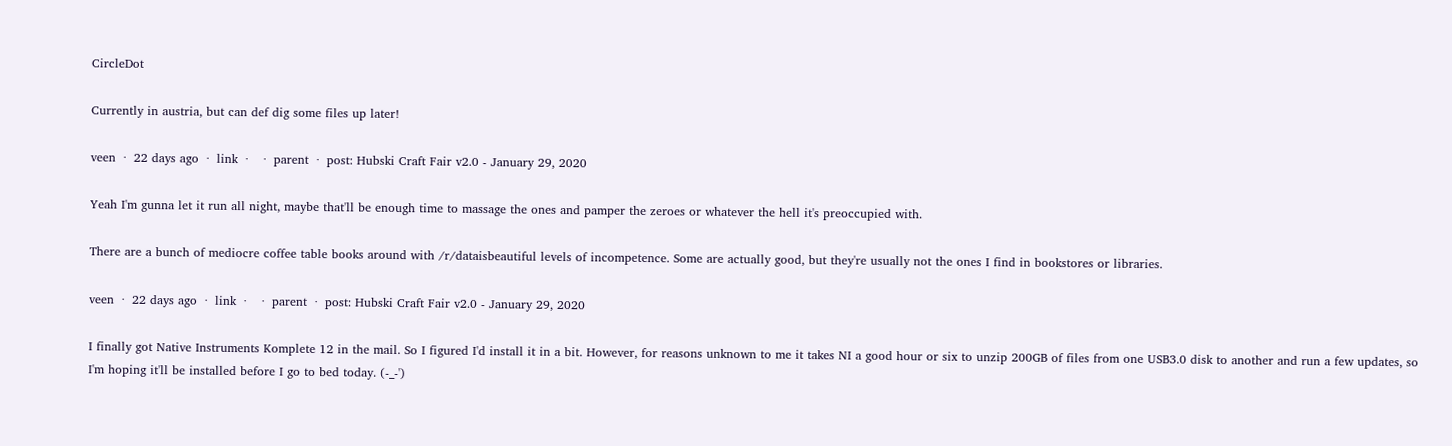CircleDot

Currently in austria, but can def dig some files up later!

veen  ·  22 days ago  ·  link  ·    ·  parent  ·  post: Hubski Craft Fair v2.0 - January 29, 2020

Yeah I'm gunna let it run all night, maybe that'll be enough time to massage the ones and pamper the zeroes or whatever the hell it's preoccupied with.

There are a bunch of mediocre coffee table books around with /r/dataisbeautiful levels of incompetence. Some are actually good, but they're usually not the ones I find in bookstores or libraries.

veen  ·  22 days ago  ·  link  ·    ·  parent  ·  post: Hubski Craft Fair v2.0 - January 29, 2020

I finally got Native Instruments Komplete 12 in the mail. So I figured I'd install it in a bit. However, for reasons unknown to me it takes NI a good hour or six to unzip 200GB of files from one USB3.0 disk to another and run a few updates, so I'm hoping it'll be installed before I go to bed today. (-_-')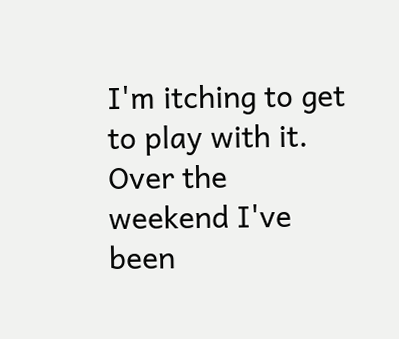I'm itching to get to play with it. Over the weekend I've been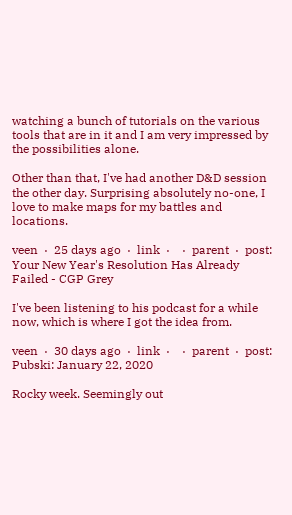watching a bunch of tutorials on the various tools that are in it and I am very impressed by the possibilities alone.

Other than that, I've had another D&D session the other day. Surprising absolutely no-one, I love to make maps for my battles and locations.

veen  ·  25 days ago  ·  link  ·    ·  parent  ·  post: Your New Year's Resolution Has Already Failed - CGP Grey

I've been listening to his podcast for a while now, which is where I got the idea from.

veen  ·  30 days ago  ·  link  ·    ·  parent  ·  post: Pubski: January 22, 2020

Rocky week. Seemingly out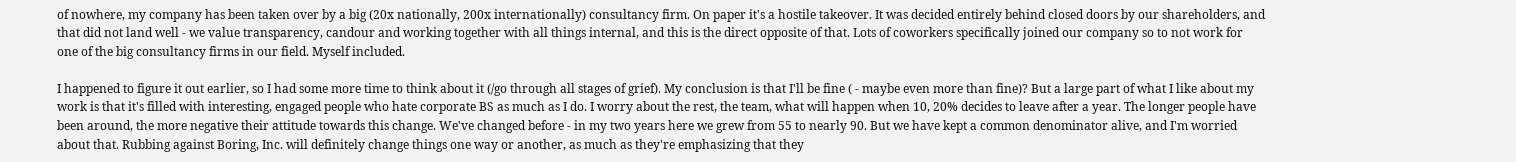of nowhere, my company has been taken over by a big (20x nationally, 200x internationally) consultancy firm. On paper it's a hostile takeover. It was decided entirely behind closed doors by our shareholders, and that did not land well - we value transparency, candour and working together with all things internal, and this is the direct opposite of that. Lots of coworkers specifically joined our company so to not work for one of the big consultancy firms in our field. Myself included.

I happened to figure it out earlier, so I had some more time to think about it (/go through all stages of grief). My conclusion is that I'll be fine ( - maybe even more than fine)? But a large part of what I like about my work is that it's filled with interesting, engaged people who hate corporate BS as much as I do. I worry about the rest, the team, what will happen when 10, 20% decides to leave after a year. The longer people have been around, the more negative their attitude towards this change. We've changed before - in my two years here we grew from 55 to nearly 90. But we have kept a common denominator alive, and I'm worried about that. Rubbing against Boring, Inc. will definitely change things one way or another, as much as they're emphasizing that they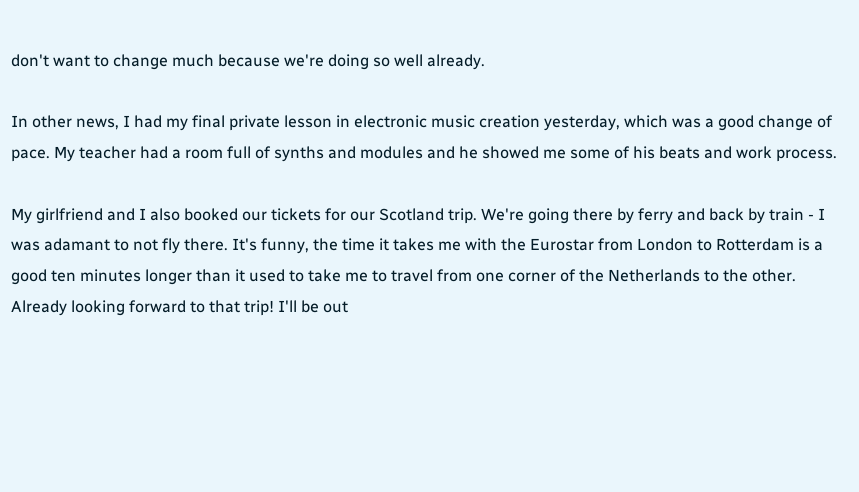don't want to change much because we're doing so well already.

In other news, I had my final private lesson in electronic music creation yesterday, which was a good change of pace. My teacher had a room full of synths and modules and he showed me some of his beats and work process.

My girlfriend and I also booked our tickets for our Scotland trip. We're going there by ferry and back by train - I was adamant to not fly there. It's funny, the time it takes me with the Eurostar from London to Rotterdam is a good ten minutes longer than it used to take me to travel from one corner of the Netherlands to the other. Already looking forward to that trip! I'll be out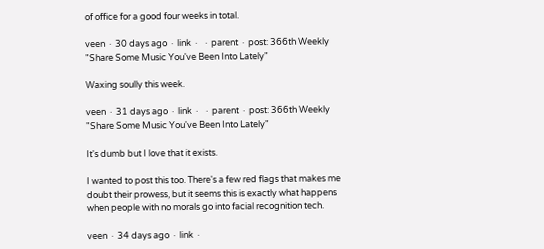of office for a good four weeks in total.

veen  ·  30 days ago  ·  link  ·    ·  parent  ·  post: 366th Weekly "Share Some Music You've Been Into Lately"

Waxing soully this week.

veen  ·  31 days ago  ·  link  ·    ·  parent  ·  post: 366th Weekly "Share Some Music You've Been Into Lately"

It's dumb but I love that it exists.

I wanted to post this too. There's a few red flags that makes me doubt their prowess, but it seems this is exactly what happens when people with no morals go into facial recognition tech.

veen  ·  34 days ago  ·  link  ·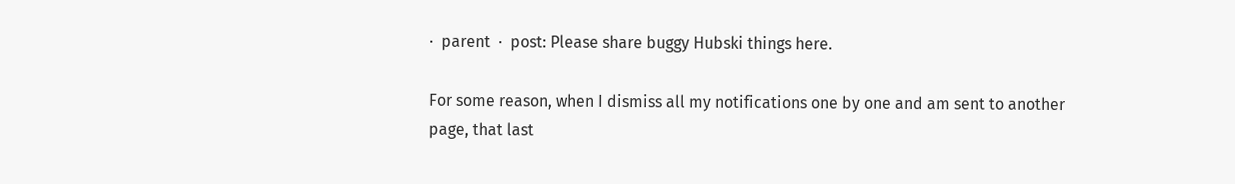·  parent  ·  post: Please share buggy Hubski things here.

For some reason, when I dismiss all my notifications one by one and am sent to another page, that last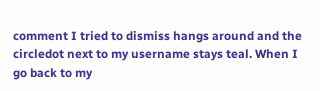comment I tried to dismiss hangs around and the circledot next to my username stays teal. When I go back to my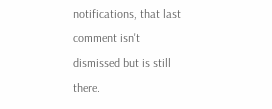notifications, that last comment isn't dismissed but is still there.